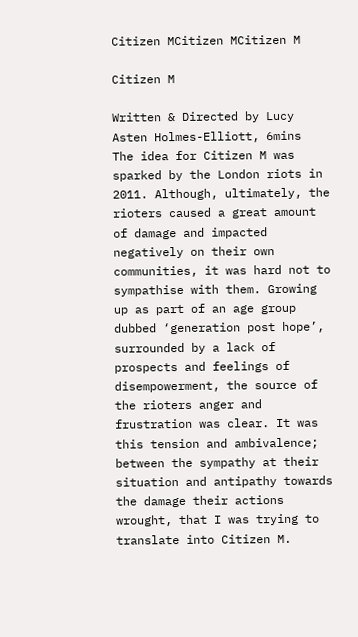Citizen MCitizen MCitizen M

Citizen M

Written & Directed by Lucy Asten Holmes-Elliott, 6mins
The idea for Citizen M was sparked by the London riots in 2011. Although, ultimately, the rioters caused a great amount of damage and impacted negatively on their own communities, it was hard not to sympathise with them. Growing up as part of an age group dubbed ‘generation post hope’, surrounded by a lack of prospects and feelings of disempowerment, the source of the rioters anger and frustration was clear. It was this tension and ambivalence; between the sympathy at their situation and antipathy towards the damage their actions wrought, that I was trying to translate into Citizen M.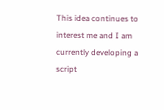This idea continues to interest me and I am currently developing a script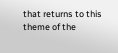that returns to this theme of the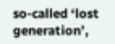so-called ‘lost generation’,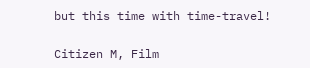but this time with time-travel!

Citizen M, Film